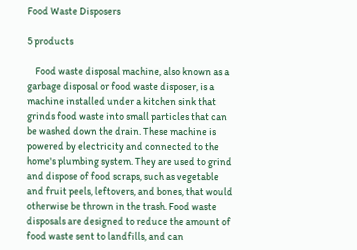Food Waste Disposers

5 products

    Food waste disposal machine, also known as a garbage disposal or food waste disposer, is a machine installed under a kitchen sink that grinds food waste into small particles that can be washed down the drain. These machine is powered by electricity and connected to the home's plumbing system. They are used to grind and dispose of food scraps, such as vegetable and fruit peels, leftovers, and bones, that would otherwise be thrown in the trash. Food waste disposals are designed to reduce the amount of food waste sent to landfills, and can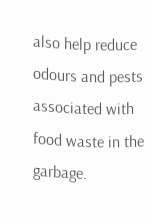also help reduce odours and pests associated with food waste in the garbage.